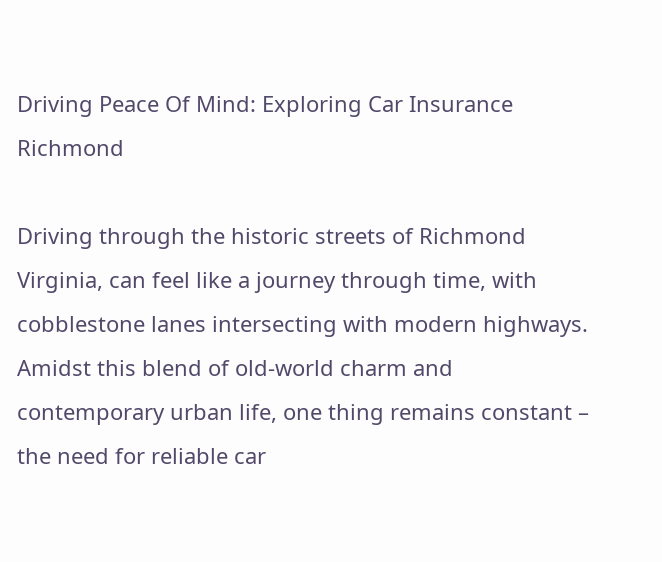Driving Peace Of Mind: Exploring Car Insurance Richmond

Driving through the historic streets of Richmond Virginia, can feel like a journey through time, with cobblestone lanes intersecting with modern highways. Amidst this blend of old-world charm and contemporary urban life, one thing remains constant – the need for reliable car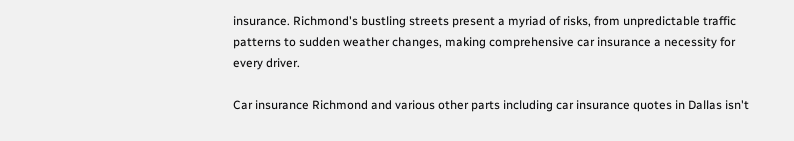insurance. Richmond's bustling streets present a myriad of risks, from unpredictable traffic patterns to sudden weather changes, making comprehensive car insurance a necessity for every driver.

Car insurance Richmond and various other parts including car insurance quotes in Dallas isn't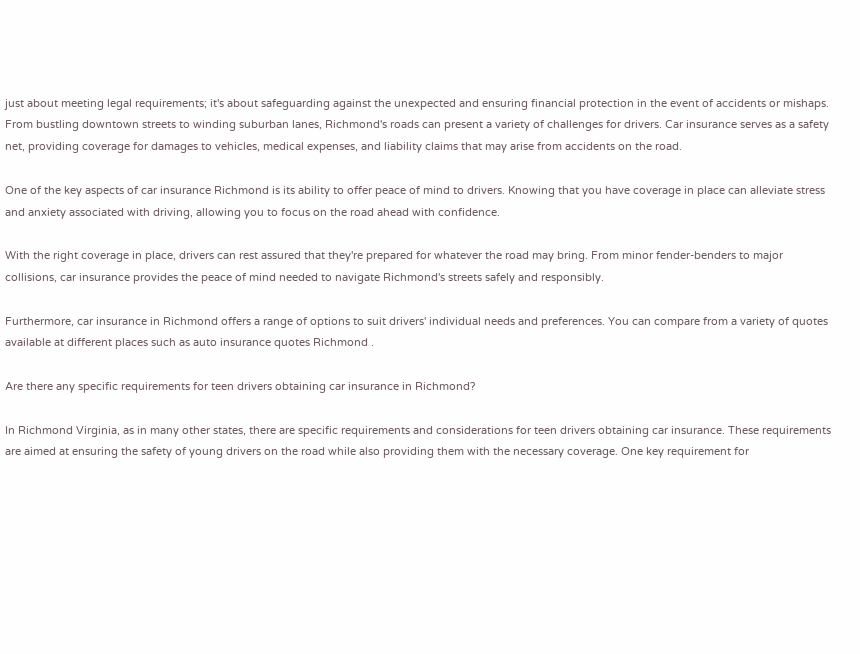just about meeting legal requirements; it's about safeguarding against the unexpected and ensuring financial protection in the event of accidents or mishaps. From bustling downtown streets to winding suburban lanes, Richmond's roads can present a variety of challenges for drivers. Car insurance serves as a safety net, providing coverage for damages to vehicles, medical expenses, and liability claims that may arise from accidents on the road.

One of the key aspects of car insurance Richmond is its ability to offer peace of mind to drivers. Knowing that you have coverage in place can alleviate stress and anxiety associated with driving, allowing you to focus on the road ahead with confidence.

With the right coverage in place, drivers can rest assured that they're prepared for whatever the road may bring. From minor fender-benders to major collisions, car insurance provides the peace of mind needed to navigate Richmond's streets safely and responsibly.

Furthermore, car insurance in Richmond offers a range of options to suit drivers' individual needs and preferences. You can compare from a variety of quotes available at different places such as auto insurance quotes Richmond .

Are there any specific requirements for teen drivers obtaining car insurance in Richmond?

In Richmond Virginia, as in many other states, there are specific requirements and considerations for teen drivers obtaining car insurance. These requirements are aimed at ensuring the safety of young drivers on the road while also providing them with the necessary coverage. One key requirement for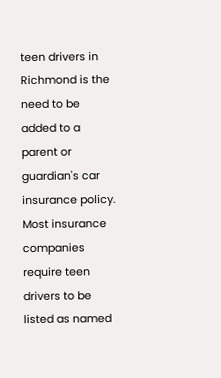teen drivers in Richmond is the need to be added to a parent or guardian's car insurance policy. Most insurance companies require teen drivers to be listed as named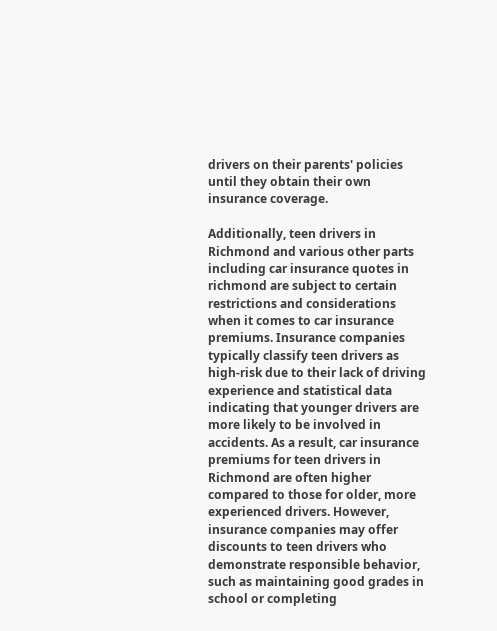drivers on their parents' policies until they obtain their own insurance coverage.

Additionally, teen drivers in Richmond and various other parts including car insurance quotes in richmond are subject to certain restrictions and considerations when it comes to car insurance premiums. Insurance companies typically classify teen drivers as high-risk due to their lack of driving experience and statistical data indicating that younger drivers are more likely to be involved in accidents. As a result, car insurance premiums for teen drivers in Richmond are often higher compared to those for older, more experienced drivers. However, insurance companies may offer discounts to teen drivers who demonstrate responsible behavior, such as maintaining good grades in school or completing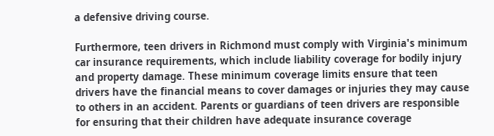a defensive driving course.

Furthermore, teen drivers in Richmond must comply with Virginia's minimum car insurance requirements, which include liability coverage for bodily injury and property damage. These minimum coverage limits ensure that teen drivers have the financial means to cover damages or injuries they may cause to others in an accident. Parents or guardians of teen drivers are responsible for ensuring that their children have adequate insurance coverage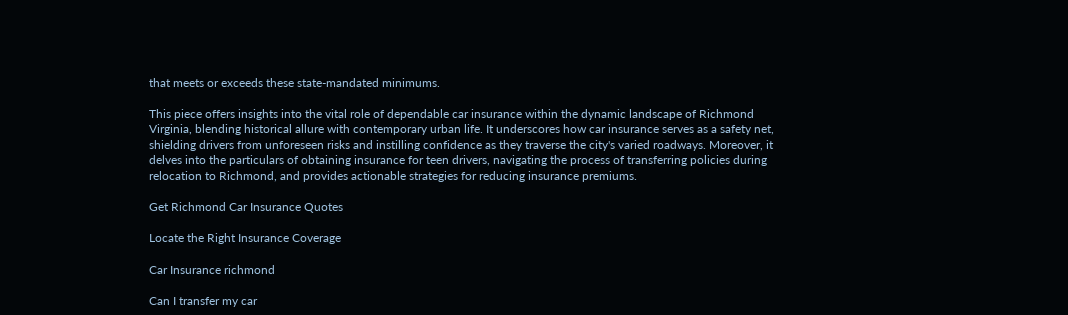that meets or exceeds these state-mandated minimums.

This piece offers insights into the vital role of dependable car insurance within the dynamic landscape of Richmond Virginia, blending historical allure with contemporary urban life. It underscores how car insurance serves as a safety net, shielding drivers from unforeseen risks and instilling confidence as they traverse the city's varied roadways. Moreover, it delves into the particulars of obtaining insurance for teen drivers, navigating the process of transferring policies during relocation to Richmond, and provides actionable strategies for reducing insurance premiums.

Get Richmond Car Insurance Quotes

Locate the Right Insurance Coverage

Car Insurance richmond

Can I transfer my car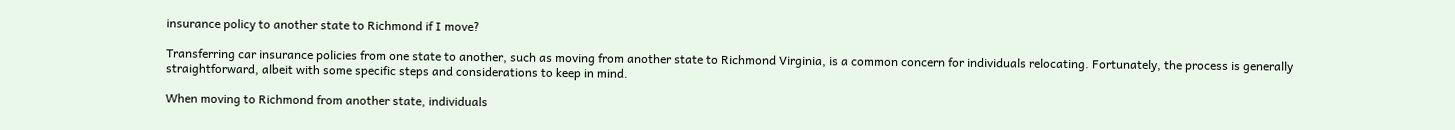insurance policy to another state to Richmond if I move?

Transferring car insurance policies from one state to another, such as moving from another state to Richmond Virginia, is a common concern for individuals relocating. Fortunately, the process is generally straightforward, albeit with some specific steps and considerations to keep in mind.

When moving to Richmond from another state, individuals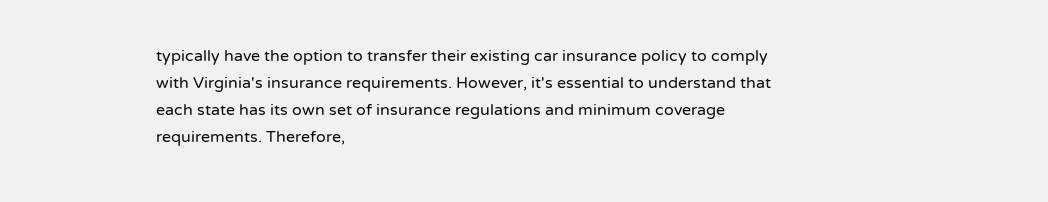typically have the option to transfer their existing car insurance policy to comply with Virginia's insurance requirements. However, it's essential to understand that each state has its own set of insurance regulations and minimum coverage requirements. Therefore,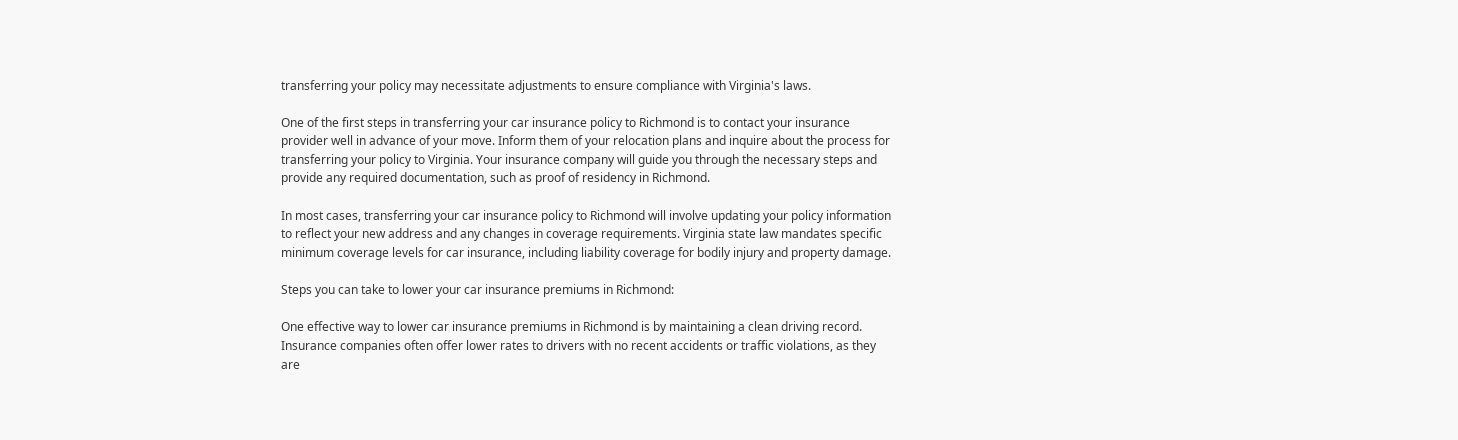transferring your policy may necessitate adjustments to ensure compliance with Virginia's laws.

One of the first steps in transferring your car insurance policy to Richmond is to contact your insurance provider well in advance of your move. Inform them of your relocation plans and inquire about the process for transferring your policy to Virginia. Your insurance company will guide you through the necessary steps and provide any required documentation, such as proof of residency in Richmond.

In most cases, transferring your car insurance policy to Richmond will involve updating your policy information to reflect your new address and any changes in coverage requirements. Virginia state law mandates specific minimum coverage levels for car insurance, including liability coverage for bodily injury and property damage.

Steps you can take to lower your car insurance premiums in Richmond:

One effective way to lower car insurance premiums in Richmond is by maintaining a clean driving record. Insurance companies often offer lower rates to drivers with no recent accidents or traffic violations, as they are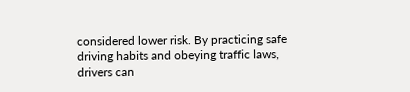considered lower risk. By practicing safe driving habits and obeying traffic laws, drivers can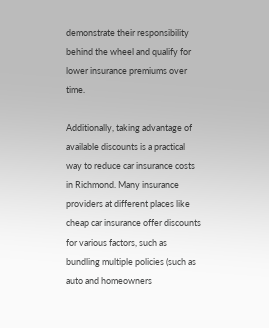demonstrate their responsibility behind the wheel and qualify for lower insurance premiums over time.

Additionally, taking advantage of available discounts is a practical way to reduce car insurance costs in Richmond. Many insurance providers at different places like cheap car insurance offer discounts for various factors, such as bundling multiple policies (such as auto and homeowners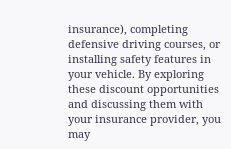insurance), completing defensive driving courses, or installing safety features in your vehicle. By exploring these discount opportunities and discussing them with your insurance provider, you may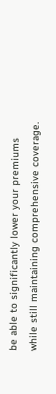be able to significantly lower your premiums while still maintaining comprehensive coverage.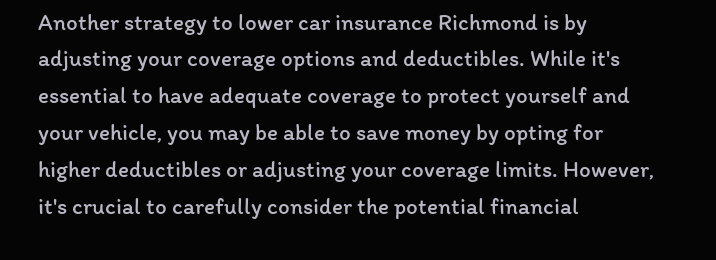Another strategy to lower car insurance Richmond is by adjusting your coverage options and deductibles. While it's essential to have adequate coverage to protect yourself and your vehicle, you may be able to save money by opting for higher deductibles or adjusting your coverage limits. However, it's crucial to carefully consider the potential financial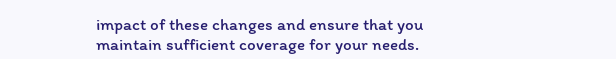impact of these changes and ensure that you maintain sufficient coverage for your needs.